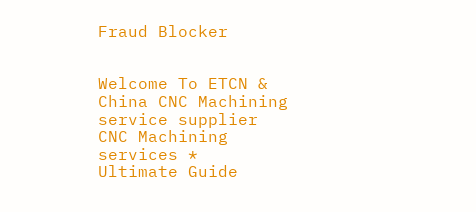Fraud Blocker


Welcome To ETCN & China CNC Machining service supplier
CNC Machining services *
Ultimate Guide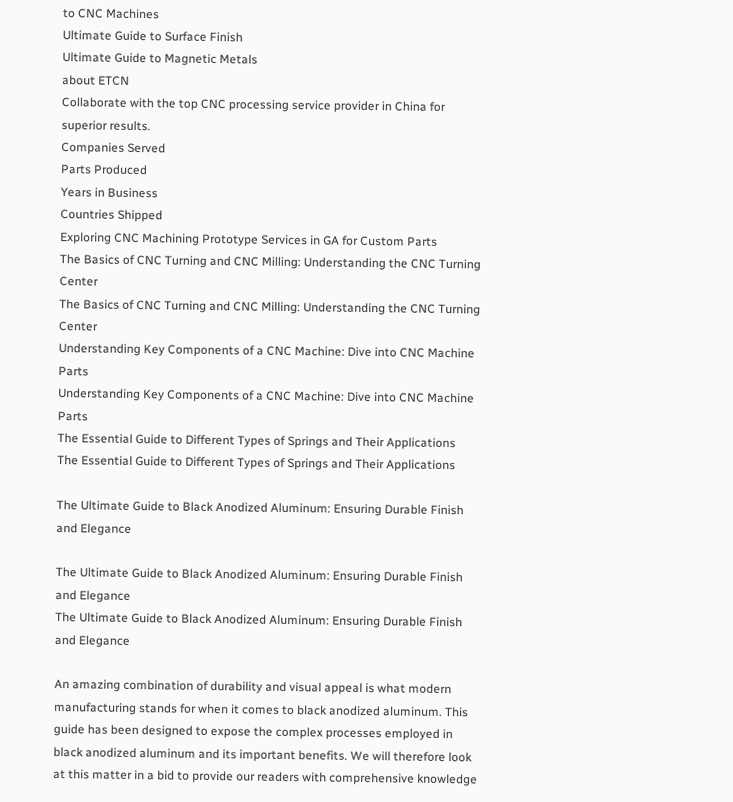to CNC Machines
Ultimate Guide to Surface Finish
Ultimate Guide to Magnetic Metals
about ETCN
Collaborate with the top CNC processing service provider in China for superior results.
Companies Served
Parts Produced
Years in Business
Countries Shipped
Exploring CNC Machining Prototype Services in GA for Custom Parts
The Basics of CNC Turning and CNC Milling: Understanding the CNC Turning Center
The Basics of CNC Turning and CNC Milling: Understanding the CNC Turning Center
Understanding Key Components of a CNC Machine: Dive into CNC Machine Parts
Understanding Key Components of a CNC Machine: Dive into CNC Machine Parts
The Essential Guide to Different Types of Springs and Their Applications
The Essential Guide to Different Types of Springs and Their Applications

The Ultimate Guide to Black Anodized Aluminum: Ensuring Durable Finish and Elegance

The Ultimate Guide to Black Anodized Aluminum: Ensuring Durable Finish and Elegance
The Ultimate Guide to Black Anodized Aluminum: Ensuring Durable Finish and Elegance

An amazing combination of durability and visual appeal is what modern manufacturing stands for when it comes to black anodized aluminum. This guide has been designed to expose the complex processes employed in black anodized aluminum and its important benefits. We will therefore look at this matter in a bid to provide our readers with comprehensive knowledge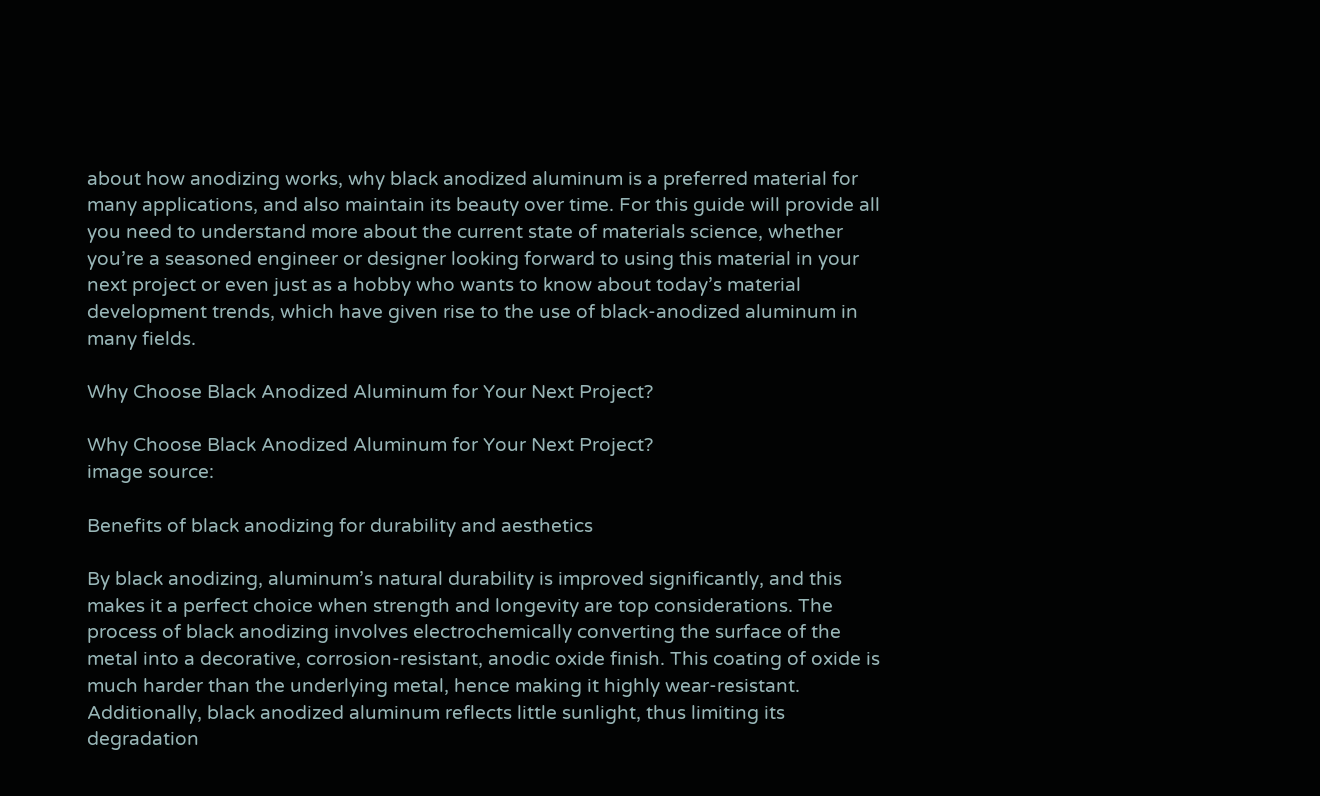about how anodizing works, why black anodized aluminum is a preferred material for many applications, and also maintain its beauty over time. For this guide will provide all you need to understand more about the current state of materials science, whether you’re a seasoned engineer or designer looking forward to using this material in your next project or even just as a hobby who wants to know about today’s material development trends, which have given rise to the use of black-anodized aluminum in many fields.

Why Choose Black Anodized Aluminum for Your Next Project?

Why Choose Black Anodized Aluminum for Your Next Project?
image source:

Benefits of black anodizing for durability and aesthetics

By black anodizing, aluminum’s natural durability is improved significantly, and this makes it a perfect choice when strength and longevity are top considerations. The process of black anodizing involves electrochemically converting the surface of the metal into a decorative, corrosion-resistant, anodic oxide finish. This coating of oxide is much harder than the underlying metal, hence making it highly wear-resistant. Additionally, black anodized aluminum reflects little sunlight, thus limiting its degradation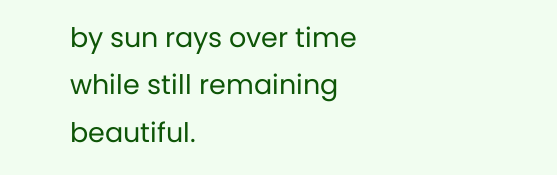by sun rays over time while still remaining beautiful.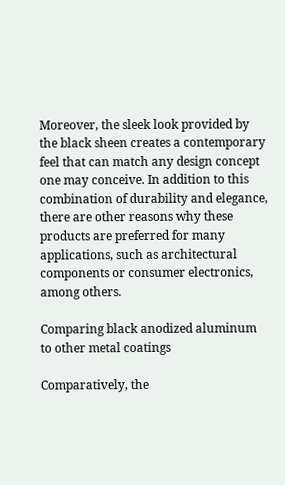Moreover, the sleek look provided by the black sheen creates a contemporary feel that can match any design concept one may conceive. In addition to this combination of durability and elegance, there are other reasons why these products are preferred for many applications, such as architectural components or consumer electronics, among others.

Comparing black anodized aluminum to other metal coatings

Comparatively, the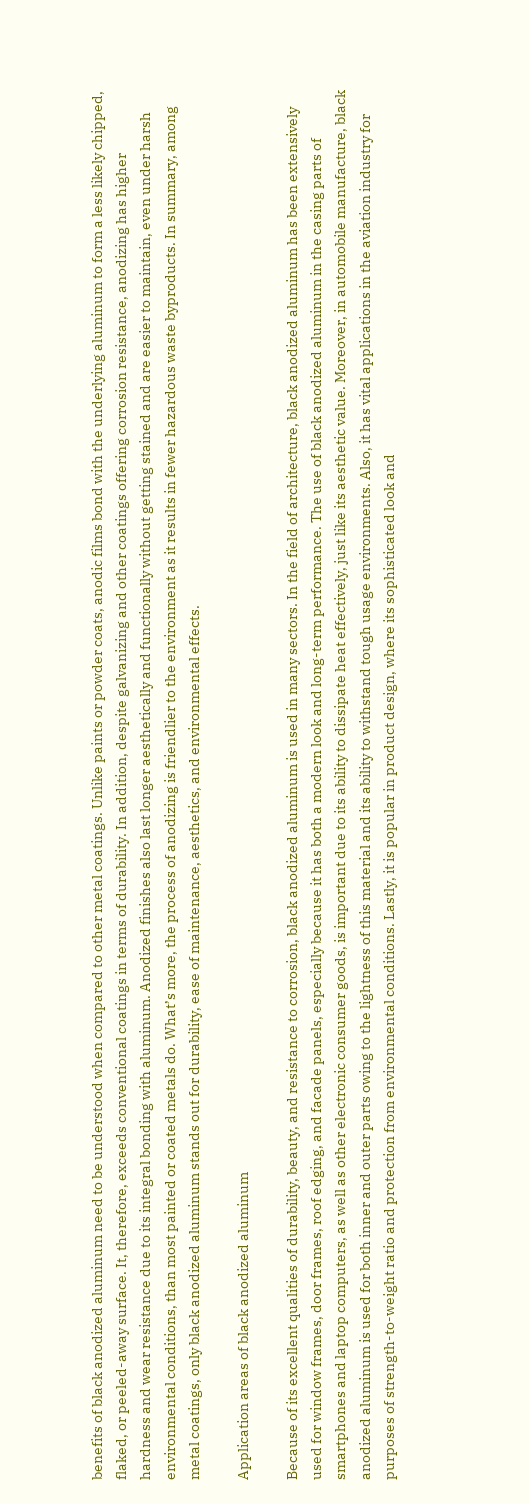benefits of black anodized aluminum need to be understood when compared to other metal coatings. Unlike paints or powder coats, anodic films bond with the underlying aluminum to form a less likely chipped, flaked, or peeled-away surface. It, therefore, exceeds conventional coatings in terms of durability. In addition, despite galvanizing and other coatings offering corrosion resistance, anodizing has higher hardness and wear resistance due to its integral bonding with aluminum. Anodized finishes also last longer aesthetically and functionally without getting stained and are easier to maintain, even under harsh environmental conditions, than most painted or coated metals do. What’s more, the process of anodizing is friendlier to the environment as it results in fewer hazardous waste byproducts. In summary, among metal coatings, only black anodized aluminum stands out for durability, ease of maintenance, aesthetics, and environmental effects.

Application areas of black anodized aluminum

Because of its excellent qualities of durability, beauty, and resistance to corrosion, black anodized aluminum is used in many sectors. In the field of architecture, black anodized aluminum has been extensively used for window frames, door frames, roof edging, and facade panels, especially because it has both a modern look and long-term performance. The use of black anodized aluminum in the casing parts of smartphones and laptop computers, as well as other electronic consumer goods, is important due to its ability to dissipate heat effectively, just like its aesthetic value. Moreover, in automobile manufacture, black anodized aluminum is used for both inner and outer parts owing to the lightness of this material and its ability to withstand tough usage environments. Also, it has vital applications in the aviation industry for purposes of strength-to-weight ratio and protection from environmental conditions. Lastly, it is popular in product design, where its sophisticated look and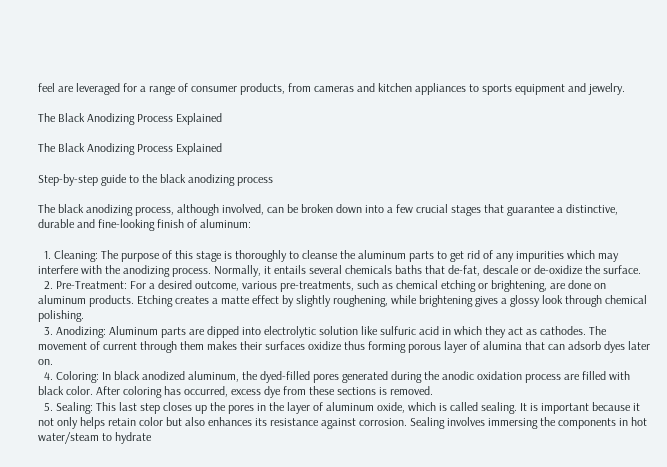feel are leveraged for a range of consumer products, from cameras and kitchen appliances to sports equipment and jewelry.

The Black Anodizing Process Explained

The Black Anodizing Process Explained

Step-by-step guide to the black anodizing process

The black anodizing process, although involved, can be broken down into a few crucial stages that guarantee a distinctive, durable and fine-looking finish of aluminum:

  1. Cleaning: The purpose of this stage is thoroughly to cleanse the aluminum parts to get rid of any impurities which may interfere with the anodizing process. Normally, it entails several chemicals baths that de-fat, descale or de-oxidize the surface.
  2. Pre-Treatment: For a desired outcome, various pre-treatments, such as chemical etching or brightening, are done on aluminum products. Etching creates a matte effect by slightly roughening, while brightening gives a glossy look through chemical polishing.
  3. Anodizing: Aluminum parts are dipped into electrolytic solution like sulfuric acid in which they act as cathodes. The movement of current through them makes their surfaces oxidize thus forming porous layer of alumina that can adsorb dyes later on.
  4. Coloring: In black anodized aluminum, the dyed-filled pores generated during the anodic oxidation process are filled with black color. After coloring has occurred, excess dye from these sections is removed.
  5. Sealing: This last step closes up the pores in the layer of aluminum oxide, which is called sealing. It is important because it not only helps retain color but also enhances its resistance against corrosion. Sealing involves immersing the components in hot water/steam to hydrate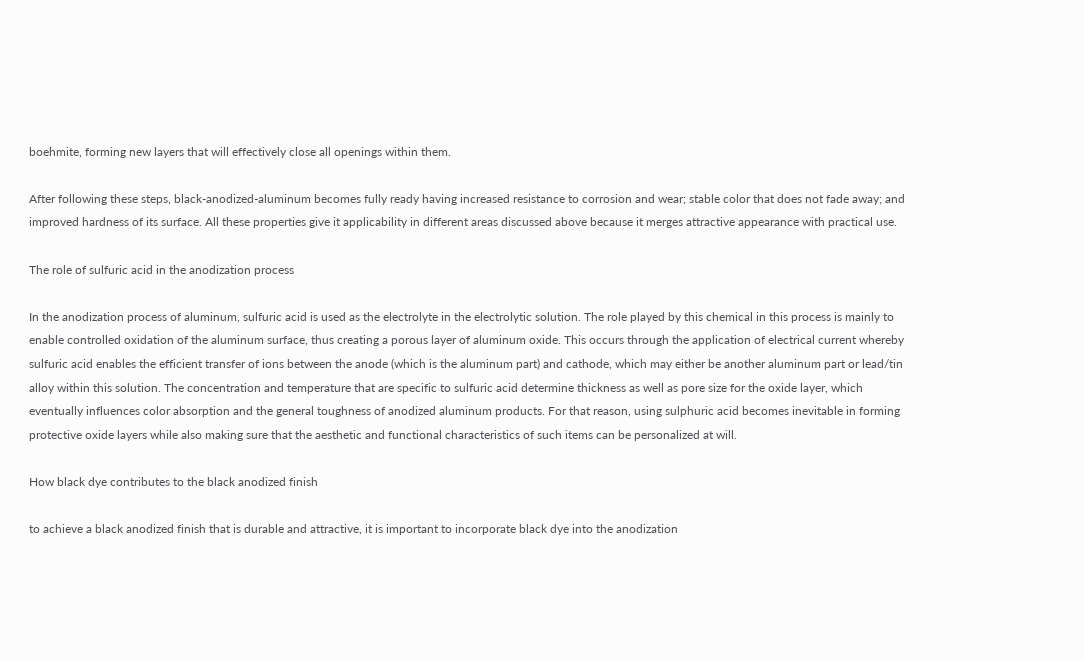boehmite, forming new layers that will effectively close all openings within them.

After following these steps, black-anodized-aluminum becomes fully ready having increased resistance to corrosion and wear; stable color that does not fade away; and improved hardness of its surface. All these properties give it applicability in different areas discussed above because it merges attractive appearance with practical use.

The role of sulfuric acid in the anodization process

In the anodization process of aluminum, sulfuric acid is used as the electrolyte in the electrolytic solution. The role played by this chemical in this process is mainly to enable controlled oxidation of the aluminum surface, thus creating a porous layer of aluminum oxide. This occurs through the application of electrical current whereby sulfuric acid enables the efficient transfer of ions between the anode (which is the aluminum part) and cathode, which may either be another aluminum part or lead/tin alloy within this solution. The concentration and temperature that are specific to sulfuric acid determine thickness as well as pore size for the oxide layer, which eventually influences color absorption and the general toughness of anodized aluminum products. For that reason, using sulphuric acid becomes inevitable in forming protective oxide layers while also making sure that the aesthetic and functional characteristics of such items can be personalized at will.

How black dye contributes to the black anodized finish

to achieve a black anodized finish that is durable and attractive, it is important to incorporate black dye into the anodization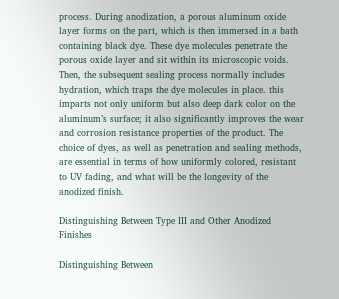process. During anodization, a porous aluminum oxide layer forms on the part, which is then immersed in a bath containing black dye. These dye molecules penetrate the porous oxide layer and sit within its microscopic voids. Then, the subsequent sealing process normally includes hydration, which traps the dye molecules in place. this imparts not only uniform but also deep dark color on the aluminum’s surface; it also significantly improves the wear and corrosion resistance properties of the product. The choice of dyes, as well as penetration and sealing methods, are essential in terms of how uniformly colored, resistant to UV fading, and what will be the longevity of the anodized finish.

Distinguishing Between Type III and Other Anodized Finishes

Distinguishing Between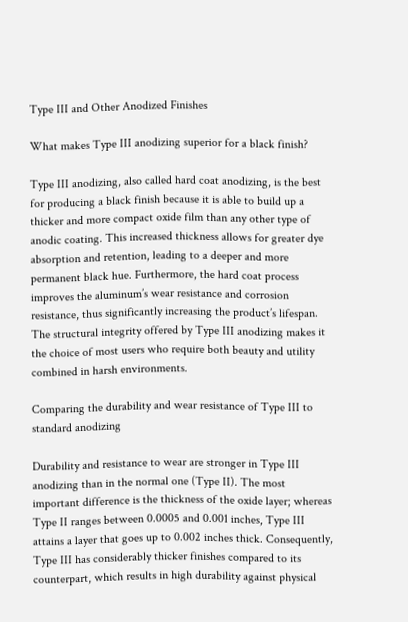Type III and Other Anodized Finishes

What makes Type III anodizing superior for a black finish?

Type III anodizing, also called hard coat anodizing, is the best for producing a black finish because it is able to build up a thicker and more compact oxide film than any other type of anodic coating. This increased thickness allows for greater dye absorption and retention, leading to a deeper and more permanent black hue. Furthermore, the hard coat process improves the aluminum’s wear resistance and corrosion resistance, thus significantly increasing the product’s lifespan. The structural integrity offered by Type III anodizing makes it the choice of most users who require both beauty and utility combined in harsh environments.

Comparing the durability and wear resistance of Type III to standard anodizing

Durability and resistance to wear are stronger in Type III anodizing than in the normal one (Type II). The most important difference is the thickness of the oxide layer; whereas Type II ranges between 0.0005 and 0.001 inches, Type III attains a layer that goes up to 0.002 inches thick. Consequently, Type III has considerably thicker finishes compared to its counterpart, which results in high durability against physical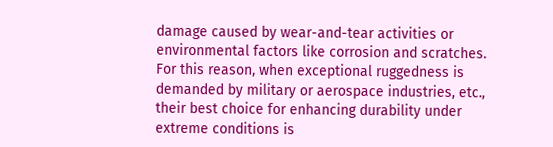damage caused by wear-and-tear activities or environmental factors like corrosion and scratches. For this reason, when exceptional ruggedness is demanded by military or aerospace industries, etc., their best choice for enhancing durability under extreme conditions is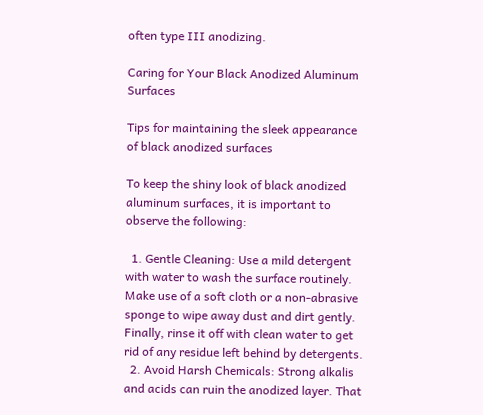often type III anodizing.

Caring for Your Black Anodized Aluminum Surfaces

Tips for maintaining the sleek appearance of black anodized surfaces

To keep the shiny look of black anodized aluminum surfaces, it is important to observe the following:

  1. Gentle Cleaning: Use a mild detergent with water to wash the surface routinely. Make use of a soft cloth or a non-abrasive sponge to wipe away dust and dirt gently. Finally, rinse it off with clean water to get rid of any residue left behind by detergents.
  2. Avoid Harsh Chemicals: Strong alkalis and acids can ruin the anodized layer. That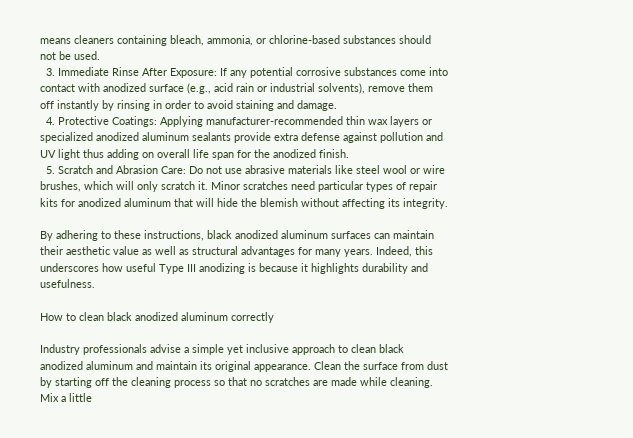means cleaners containing bleach, ammonia, or chlorine-based substances should not be used.
  3. Immediate Rinse After Exposure: If any potential corrosive substances come into contact with anodized surface (e.g., acid rain or industrial solvents), remove them off instantly by rinsing in order to avoid staining and damage.
  4. Protective Coatings: Applying manufacturer-recommended thin wax layers or specialized anodized aluminum sealants provide extra defense against pollution and UV light thus adding on overall life span for the anodized finish.
  5. Scratch and Abrasion Care: Do not use abrasive materials like steel wool or wire brushes, which will only scratch it. Minor scratches need particular types of repair kits for anodized aluminum that will hide the blemish without affecting its integrity.

By adhering to these instructions, black anodized aluminum surfaces can maintain their aesthetic value as well as structural advantages for many years. Indeed, this underscores how useful Type III anodizing is because it highlights durability and usefulness.

How to clean black anodized aluminum correctly

Industry professionals advise a simple yet inclusive approach to clean black anodized aluminum and maintain its original appearance. Clean the surface from dust by starting off the cleaning process so that no scratches are made while cleaning. Mix a little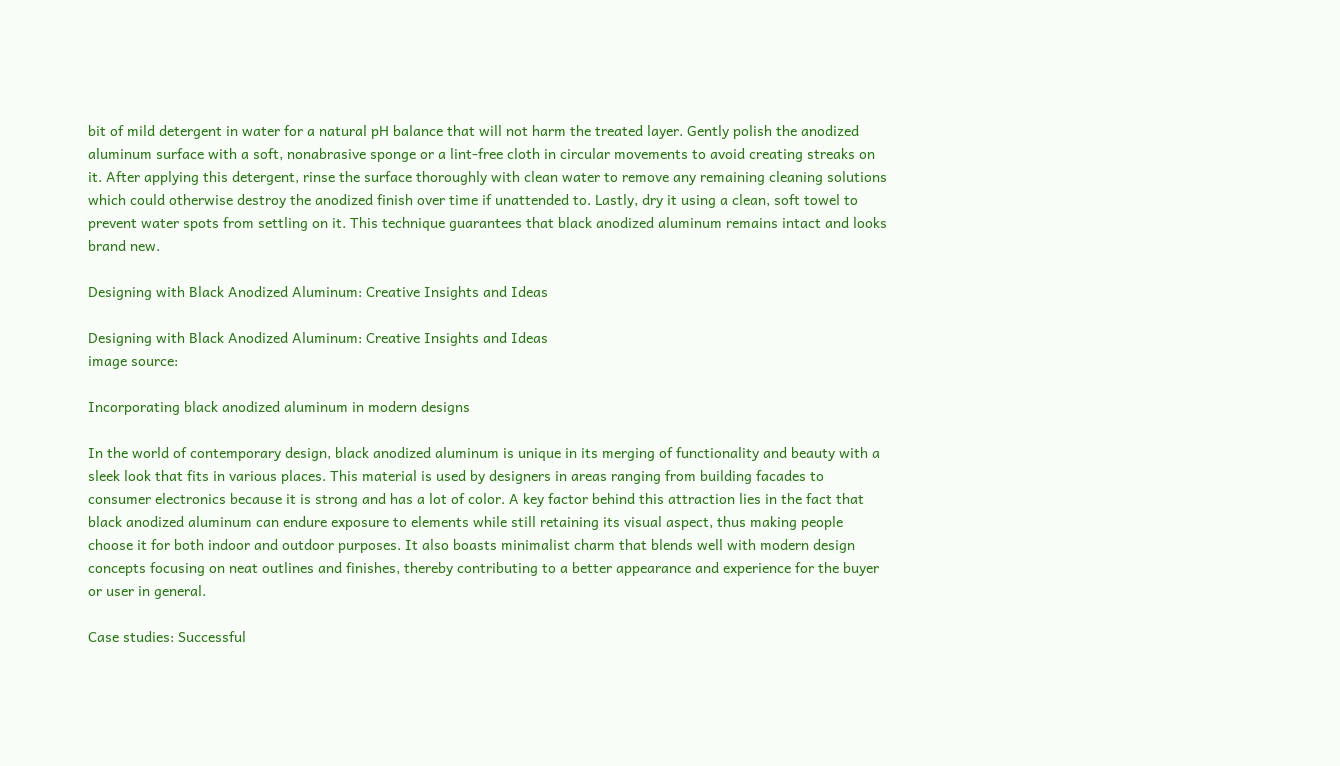bit of mild detergent in water for a natural pH balance that will not harm the treated layer. Gently polish the anodized aluminum surface with a soft, nonabrasive sponge or a lint-free cloth in circular movements to avoid creating streaks on it. After applying this detergent, rinse the surface thoroughly with clean water to remove any remaining cleaning solutions which could otherwise destroy the anodized finish over time if unattended to. Lastly, dry it using a clean, soft towel to prevent water spots from settling on it. This technique guarantees that black anodized aluminum remains intact and looks brand new.

Designing with Black Anodized Aluminum: Creative Insights and Ideas

Designing with Black Anodized Aluminum: Creative Insights and Ideas
image source:

Incorporating black anodized aluminum in modern designs

In the world of contemporary design, black anodized aluminum is unique in its merging of functionality and beauty with a sleek look that fits in various places. This material is used by designers in areas ranging from building facades to consumer electronics because it is strong and has a lot of color. A key factor behind this attraction lies in the fact that black anodized aluminum can endure exposure to elements while still retaining its visual aspect, thus making people choose it for both indoor and outdoor purposes. It also boasts minimalist charm that blends well with modern design concepts focusing on neat outlines and finishes, thereby contributing to a better appearance and experience for the buyer or user in general.

Case studies: Successful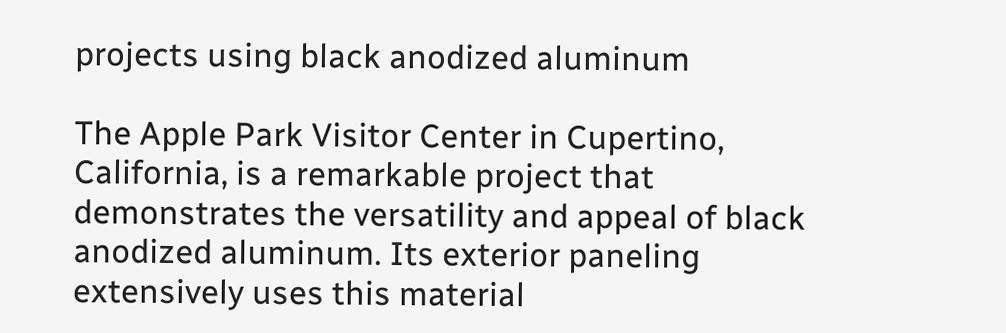projects using black anodized aluminum

The Apple Park Visitor Center in Cupertino, California, is a remarkable project that demonstrates the versatility and appeal of black anodized aluminum. Its exterior paneling extensively uses this material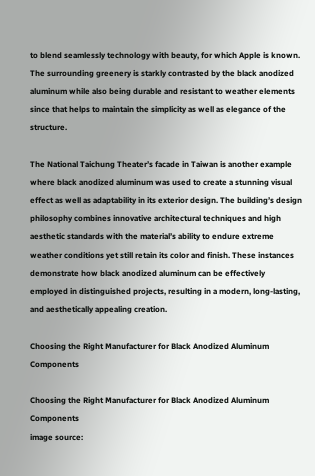to blend seamlessly technology with beauty, for which Apple is known. The surrounding greenery is starkly contrasted by the black anodized aluminum while also being durable and resistant to weather elements since that helps to maintain the simplicity as well as elegance of the structure.

The National Taichung Theater’s facade in Taiwan is another example where black anodized aluminum was used to create a stunning visual effect as well as adaptability in its exterior design. The building’s design philosophy combines innovative architectural techniques and high aesthetic standards with the material’s ability to endure extreme weather conditions yet still retain its color and finish. These instances demonstrate how black anodized aluminum can be effectively employed in distinguished projects, resulting in a modern, long-lasting, and aesthetically appealing creation.

Choosing the Right Manufacturer for Black Anodized Aluminum Components

Choosing the Right Manufacturer for Black Anodized Aluminum Components
image source: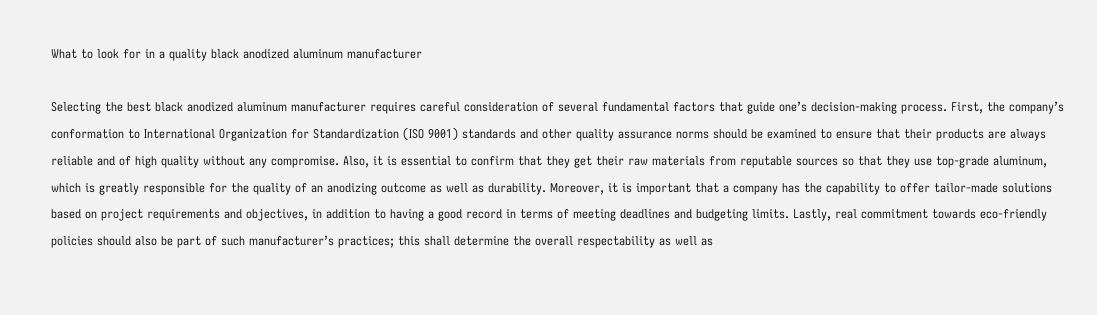What to look for in a quality black anodized aluminum manufacturer

Selecting the best black anodized aluminum manufacturer requires careful consideration of several fundamental factors that guide one’s decision-making process. First, the company’s conformation to International Organization for Standardization (ISO 9001) standards and other quality assurance norms should be examined to ensure that their products are always reliable and of high quality without any compromise. Also, it is essential to confirm that they get their raw materials from reputable sources so that they use top-grade aluminum, which is greatly responsible for the quality of an anodizing outcome as well as durability. Moreover, it is important that a company has the capability to offer tailor-made solutions based on project requirements and objectives, in addition to having a good record in terms of meeting deadlines and budgeting limits. Lastly, real commitment towards eco-friendly policies should also be part of such manufacturer’s practices; this shall determine the overall respectability as well as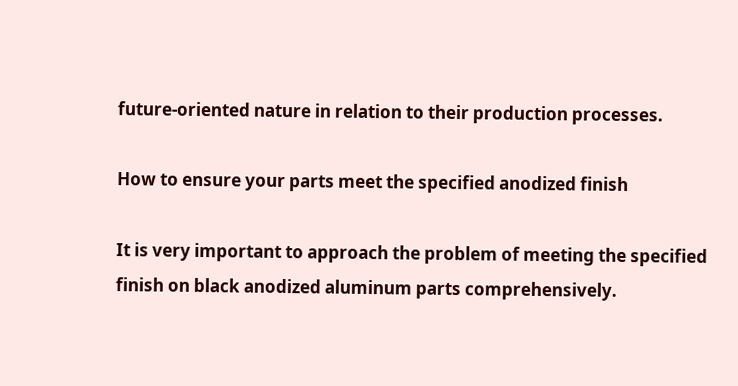future-oriented nature in relation to their production processes.

How to ensure your parts meet the specified anodized finish

It is very important to approach the problem of meeting the specified finish on black anodized aluminum parts comprehensively.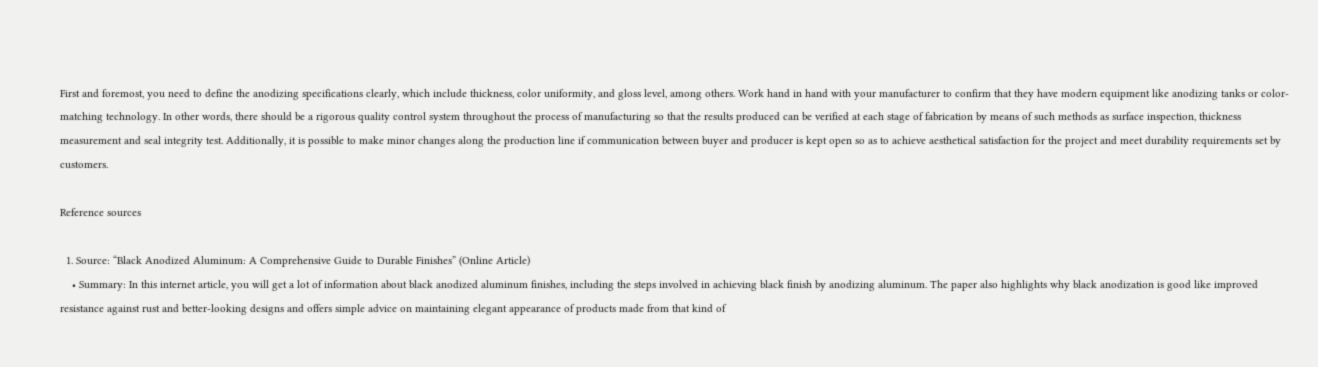First and foremost, you need to define the anodizing specifications clearly, which include thickness, color uniformity, and gloss level, among others. Work hand in hand with your manufacturer to confirm that they have modern equipment like anodizing tanks or color-matching technology. In other words, there should be a rigorous quality control system throughout the process of manufacturing so that the results produced can be verified at each stage of fabrication by means of such methods as surface inspection, thickness measurement and seal integrity test. Additionally, it is possible to make minor changes along the production line if communication between buyer and producer is kept open so as to achieve aesthetical satisfaction for the project and meet durability requirements set by customers.

Reference sources

  1. Source: “Black Anodized Aluminum: A Comprehensive Guide to Durable Finishes” (Online Article)
    • Summary: In this internet article, you will get a lot of information about black anodized aluminum finishes, including the steps involved in achieving black finish by anodizing aluminum. The paper also highlights why black anodization is good like improved resistance against rust and better-looking designs and offers simple advice on maintaining elegant appearance of products made from that kind of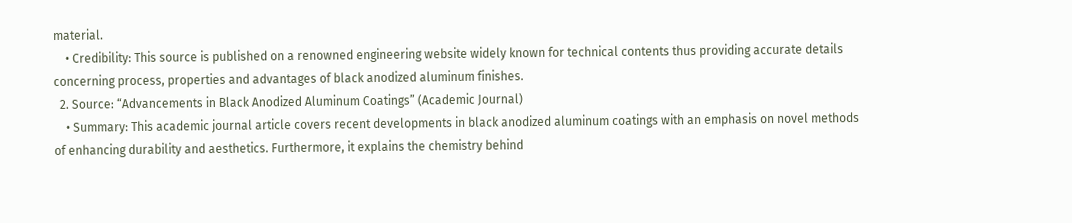material.
    • Credibility: This source is published on a renowned engineering website widely known for technical contents thus providing accurate details concerning process, properties and advantages of black anodized aluminum finishes.
  2. Source: “Advancements in Black Anodized Aluminum Coatings” (Academic Journal)
    • Summary: This academic journal article covers recent developments in black anodized aluminum coatings with an emphasis on novel methods of enhancing durability and aesthetics. Furthermore, it explains the chemistry behind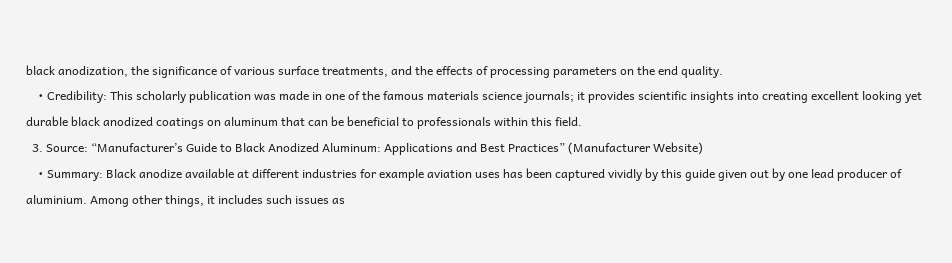black anodization, the significance of various surface treatments, and the effects of processing parameters on the end quality.
    • Credibility: This scholarly publication was made in one of the famous materials science journals; it provides scientific insights into creating excellent looking yet durable black anodized coatings on aluminum that can be beneficial to professionals within this field.
  3. Source: “Manufacturer’s Guide to Black Anodized Aluminum: Applications and Best Practices” (Manufacturer Website)
    • Summary: Black anodize available at different industries for example aviation uses has been captured vividly by this guide given out by one lead producer of aluminium. Among other things, it includes such issues as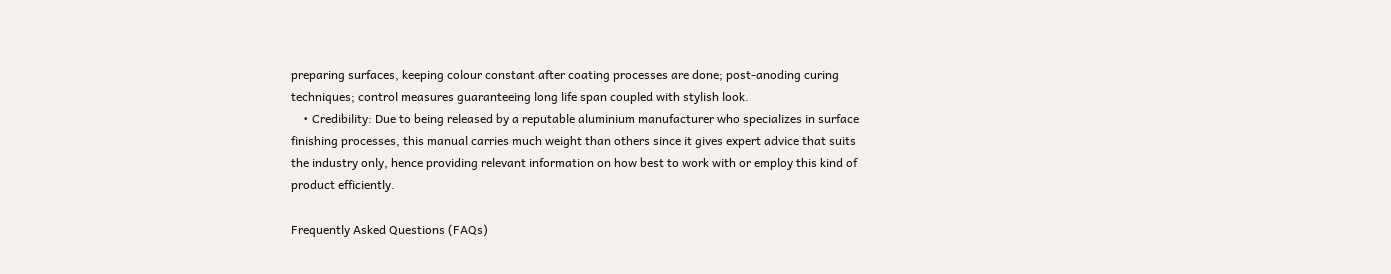preparing surfaces, keeping colour constant after coating processes are done; post-anoding curing techniques; control measures guaranteeing long life span coupled with stylish look.
    • Credibility: Due to being released by a reputable aluminium manufacturer who specializes in surface finishing processes, this manual carries much weight than others since it gives expert advice that suits the industry only, hence providing relevant information on how best to work with or employ this kind of product efficiently.

Frequently Asked Questions (FAQs)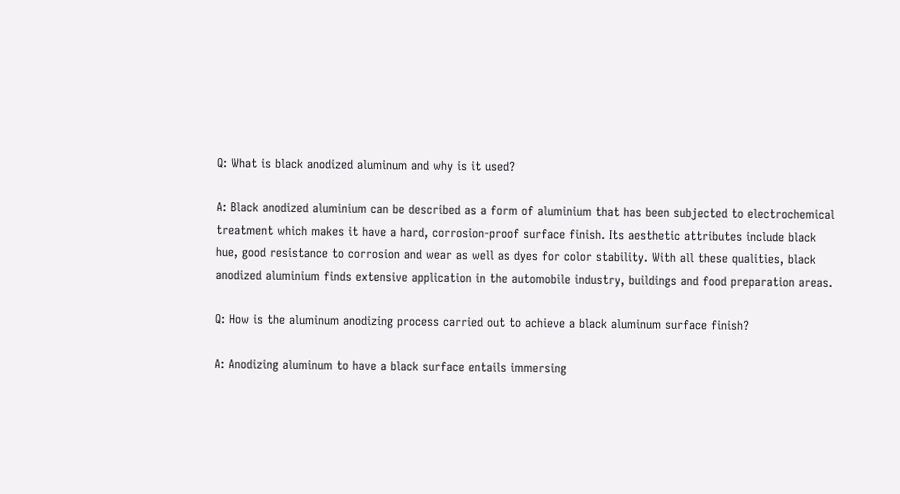Q: What is black anodized aluminum and why is it used?

A: Black anodized aluminium can be described as a form of aluminium that has been subjected to electrochemical treatment which makes it have a hard, corrosion-proof surface finish. Its aesthetic attributes include black hue, good resistance to corrosion and wear as well as dyes for color stability. With all these qualities, black anodized aluminium finds extensive application in the automobile industry, buildings and food preparation areas.

Q: How is the aluminum anodizing process carried out to achieve a black aluminum surface finish?

A: Anodizing aluminum to have a black surface entails immersing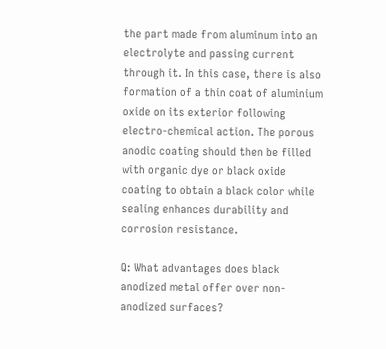the part made from aluminum into an electrolyte and passing current through it. In this case, there is also formation of a thin coat of aluminium oxide on its exterior following electro-chemical action. The porous anodic coating should then be filled with organic dye or black oxide coating to obtain a black color while sealing enhances durability and corrosion resistance.

Q: What advantages does black anodized metal offer over non-anodized surfaces?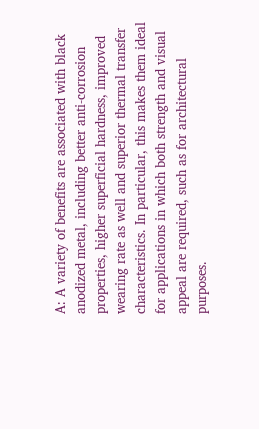A: A variety of benefits are associated with black anodized metal, including better anti-corrosion properties, higher superficial hardness, improved wearing rate as well and superior thermal transfer characteristics. In particular, this makes them ideal for applications in which both strength and visual appeal are required, such as for architectural purposes.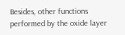Besides, other functions performed by the oxide layer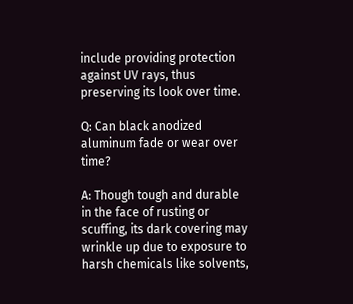include providing protection against UV rays, thus preserving its look over time.

Q: Can black anodized aluminum fade or wear over time?

A: Though tough and durable in the face of rusting or scuffing, its dark covering may wrinkle up due to exposure to harsh chemicals like solvents,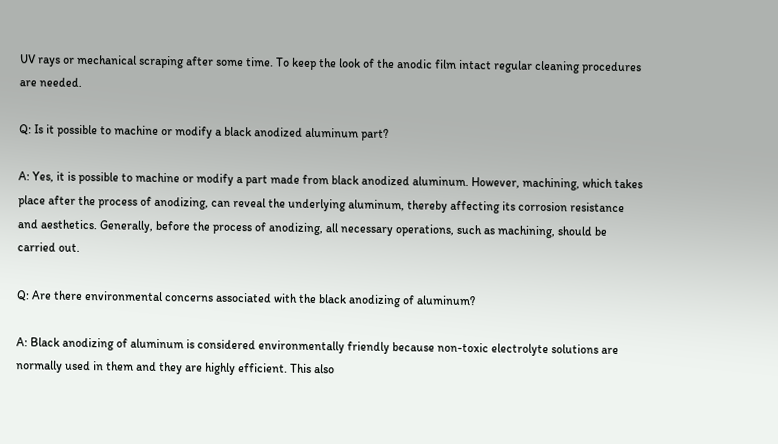UV rays or mechanical scraping after some time. To keep the look of the anodic film intact regular cleaning procedures are needed.

Q: Is it possible to machine or modify a black anodized aluminum part?

A: Yes, it is possible to machine or modify a part made from black anodized aluminum. However, machining, which takes place after the process of anodizing, can reveal the underlying aluminum, thereby affecting its corrosion resistance and aesthetics. Generally, before the process of anodizing, all necessary operations, such as machining, should be carried out.

Q: Are there environmental concerns associated with the black anodizing of aluminum?

A: Black anodizing of aluminum is considered environmentally friendly because non-toxic electrolyte solutions are normally used in them and they are highly efficient. This also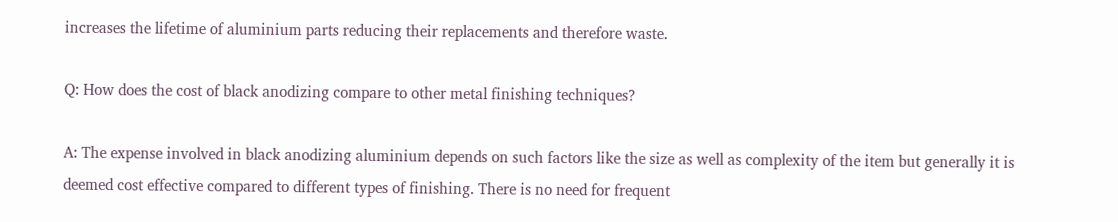increases the lifetime of aluminium parts reducing their replacements and therefore waste.

Q: How does the cost of black anodizing compare to other metal finishing techniques?

A: The expense involved in black anodizing aluminium depends on such factors like the size as well as complexity of the item but generally it is deemed cost effective compared to different types of finishing. There is no need for frequent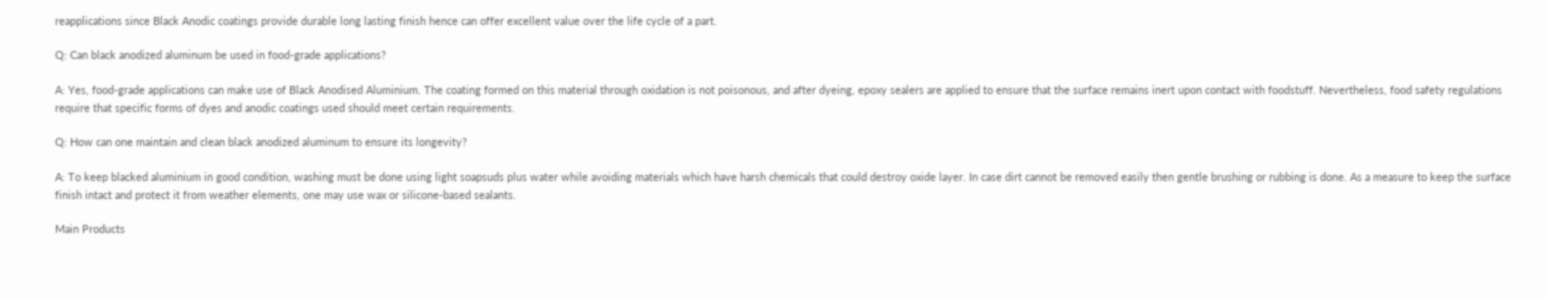reapplications since Black Anodic coatings provide durable long lasting finish hence can offer excellent value over the life cycle of a part.

Q: Can black anodized aluminum be used in food-grade applications?

A: Yes, food-grade applications can make use of Black Anodised Aluminium. The coating formed on this material through oxidation is not poisonous, and after dyeing, epoxy sealers are applied to ensure that the surface remains inert upon contact with foodstuff. Nevertheless, food safety regulations require that specific forms of dyes and anodic coatings used should meet certain requirements.

Q: How can one maintain and clean black anodized aluminum to ensure its longevity?

A: To keep blacked aluminium in good condition, washing must be done using light soapsuds plus water while avoiding materials which have harsh chemicals that could destroy oxide layer. In case dirt cannot be removed easily then gentle brushing or rubbing is done. As a measure to keep the surface finish intact and protect it from weather elements, one may use wax or silicone-based sealants.

Main Products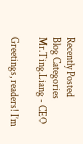Recently Posted
Blog Categories
Mr.Ting.Liang - CEO

Greetings, readers! I’m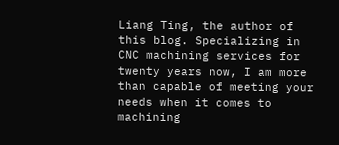Liang Ting, the author of this blog. Specializing in CNC machining services for twenty years now, I am more than capable of meeting your needs when it comes to machining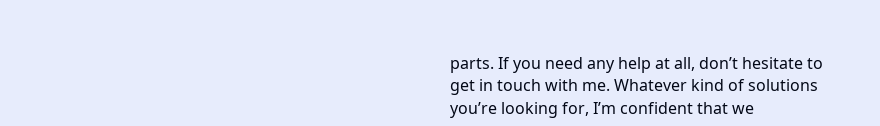parts. If you need any help at all, don’t hesitate to get in touch with me. Whatever kind of solutions you’re looking for, I’m confident that we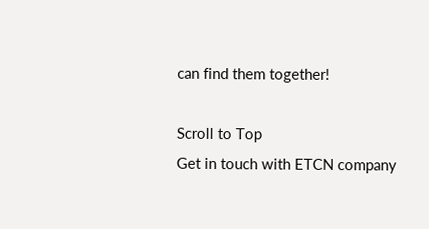can find them together!

Scroll to Top
Get in touch with ETCN company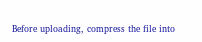Before uploading, compress the file into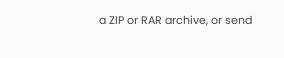a ZIP or RAR archive, or send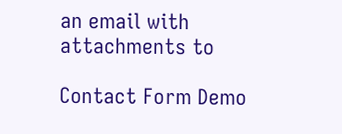an email with attachments to

Contact Form Demo